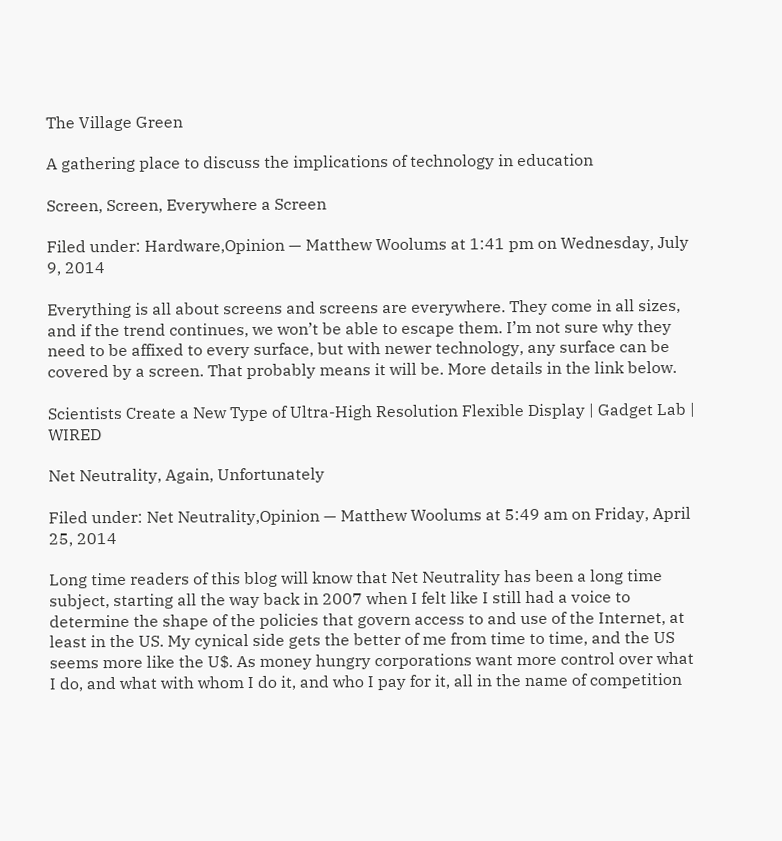The Village Green

A gathering place to discuss the implications of technology in education

Screen, Screen, Everywhere a Screen

Filed under: Hardware,Opinion — Matthew Woolums at 1:41 pm on Wednesday, July 9, 2014

Everything is all about screens and screens are everywhere. They come in all sizes, and if the trend continues, we won’t be able to escape them. I’m not sure why they need to be affixed to every surface, but with newer technology, any surface can be covered by a screen. That probably means it will be. More details in the link below.

Scientists Create a New Type of Ultra-High Resolution Flexible Display | Gadget Lab | WIRED

Net Neutrality, Again, Unfortunately

Filed under: Net Neutrality,Opinion — Matthew Woolums at 5:49 am on Friday, April 25, 2014

Long time readers of this blog will know that Net Neutrality has been a long time subject, starting all the way back in 2007 when I felt like I still had a voice to determine the shape of the policies that govern access to and use of the Internet, at least in the US. My cynical side gets the better of me from time to time, and the US seems more like the U$. As money hungry corporations want more control over what I do, and what with whom I do it, and who I pay for it, all in the name of competition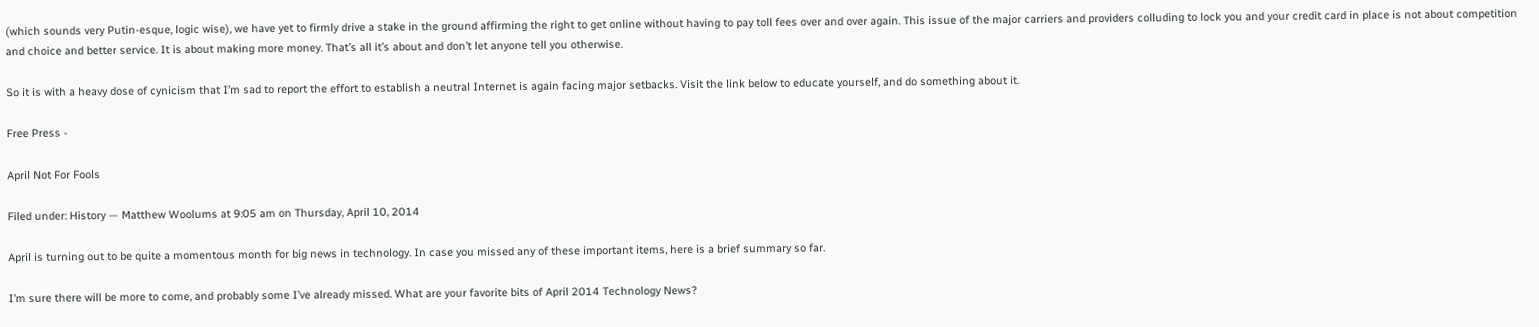(which sounds very Putin-esque, logic wise), we have yet to firmly drive a stake in the ground affirming the right to get online without having to pay toll fees over and over again. This issue of the major carriers and providers colluding to lock you and your credit card in place is not about competition and choice and better service. It is about making more money. That’s all it’s about and don’t let anyone tell you otherwise.

So it is with a heavy dose of cynicism that I’m sad to report the effort to establish a neutral Internet is again facing major setbacks. Visit the link below to educate yourself, and do something about it.

Free Press -

April Not For Fools

Filed under: History — Matthew Woolums at 9:05 am on Thursday, April 10, 2014

April is turning out to be quite a momentous month for big news in technology. In case you missed any of these important items, here is a brief summary so far.

I’m sure there will be more to come, and probably some I’ve already missed. What are your favorite bits of April 2014 Technology News?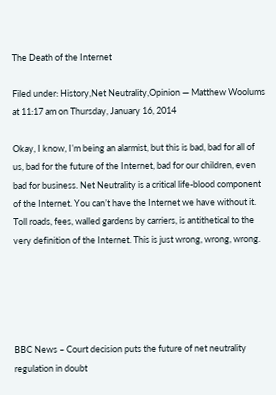The Death of the Internet

Filed under: History,Net Neutrality,Opinion — Matthew Woolums at 11:17 am on Thursday, January 16, 2014

Okay, I know, I’m being an alarmist, but this is bad, bad for all of us, bad for the future of the Internet, bad for our children, even bad for business. Net Neutrality is a critical life-blood component of the Internet. You can’t have the Internet we have without it. Toll roads, fees, walled gardens by carriers, is antithetical to the very definition of the Internet. This is just wrong, wrong, wrong.





BBC News – Court decision puts the future of net neutrality regulation in doubt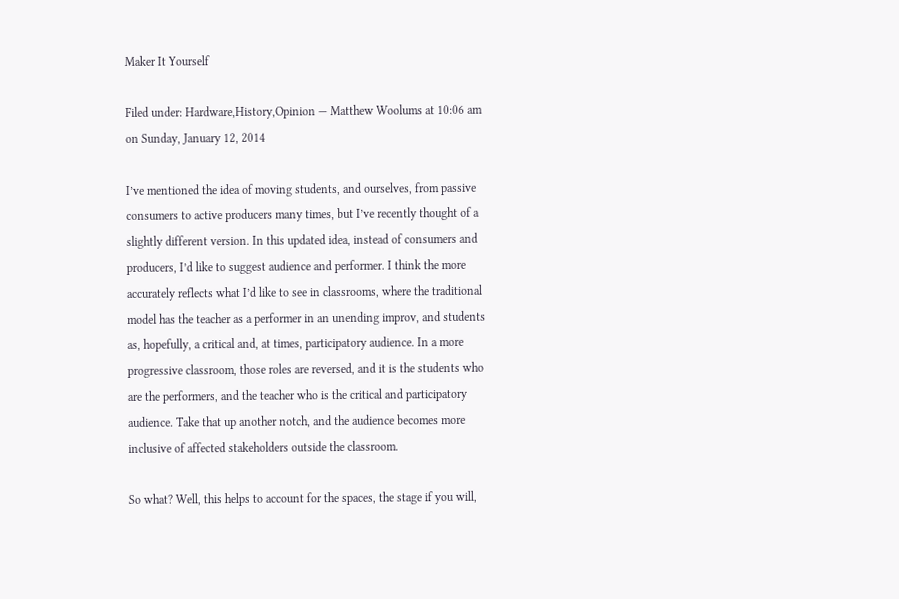Maker It Yourself

Filed under: Hardware,History,Opinion — Matthew Woolums at 10:06 am on Sunday, January 12, 2014

I’ve mentioned the idea of moving students, and ourselves, from passive consumers to active producers many times, but I’ve recently thought of a slightly different version. In this updated idea, instead of consumers and producers, I’d like to suggest audience and performer. I think the more accurately reflects what I’d like to see in classrooms, where the traditional model has the teacher as a performer in an unending improv, and students as, hopefully, a critical and, at times, participatory audience. In a more progressive classroom, those roles are reversed, and it is the students who are the performers, and the teacher who is the critical and participatory audience. Take that up another notch, and the audience becomes more inclusive of affected stakeholders outside the classroom.

So what? Well, this helps to account for the spaces, the stage if you will,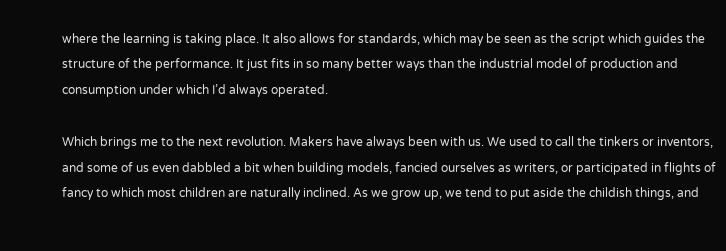where the learning is taking place. It also allows for standards, which may be seen as the script which guides the structure of the performance. It just fits in so many better ways than the industrial model of production and consumption under which I’d always operated.

Which brings me to the next revolution. Makers have always been with us. We used to call the tinkers or inventors, and some of us even dabbled a bit when building models, fancied ourselves as writers, or participated in flights of fancy to which most children are naturally inclined. As we grow up, we tend to put aside the childish things, and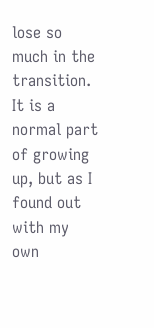lose so much in the transition. It is a normal part of growing up, but as I found out with my own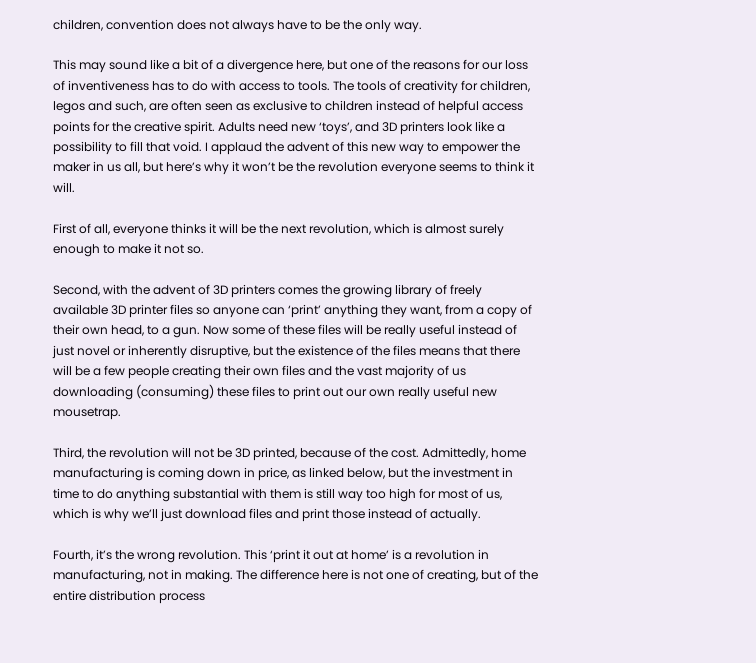children, convention does not always have to be the only way.

This may sound like a bit of a divergence here, but one of the reasons for our loss of inventiveness has to do with access to tools. The tools of creativity for children, legos and such, are often seen as exclusive to children instead of helpful access points for the creative spirit. Adults need new ‘toys’, and 3D printers look like a possibility to fill that void. I applaud the advent of this new way to empower the maker in us all, but here’s why it won’t be the revolution everyone seems to think it will.

First of all, everyone thinks it will be the next revolution, which is almost surely enough to make it not so.

Second, with the advent of 3D printers comes the growing library of freely available 3D printer files so anyone can ‘print’ anything they want, from a copy of their own head, to a gun. Now some of these files will be really useful instead of just novel or inherently disruptive, but the existence of the files means that there will be a few people creating their own files and the vast majority of us downloading (consuming) these files to print out our own really useful new mousetrap.

Third, the revolution will not be 3D printed, because of the cost. Admittedly, home manufacturing is coming down in price, as linked below, but the investment in time to do anything substantial with them is still way too high for most of us, which is why we’ll just download files and print those instead of actually.

Fourth, it’s the wrong revolution. This ‘print it out at home’ is a revolution in manufacturing, not in making. The difference here is not one of creating, but of the entire distribution process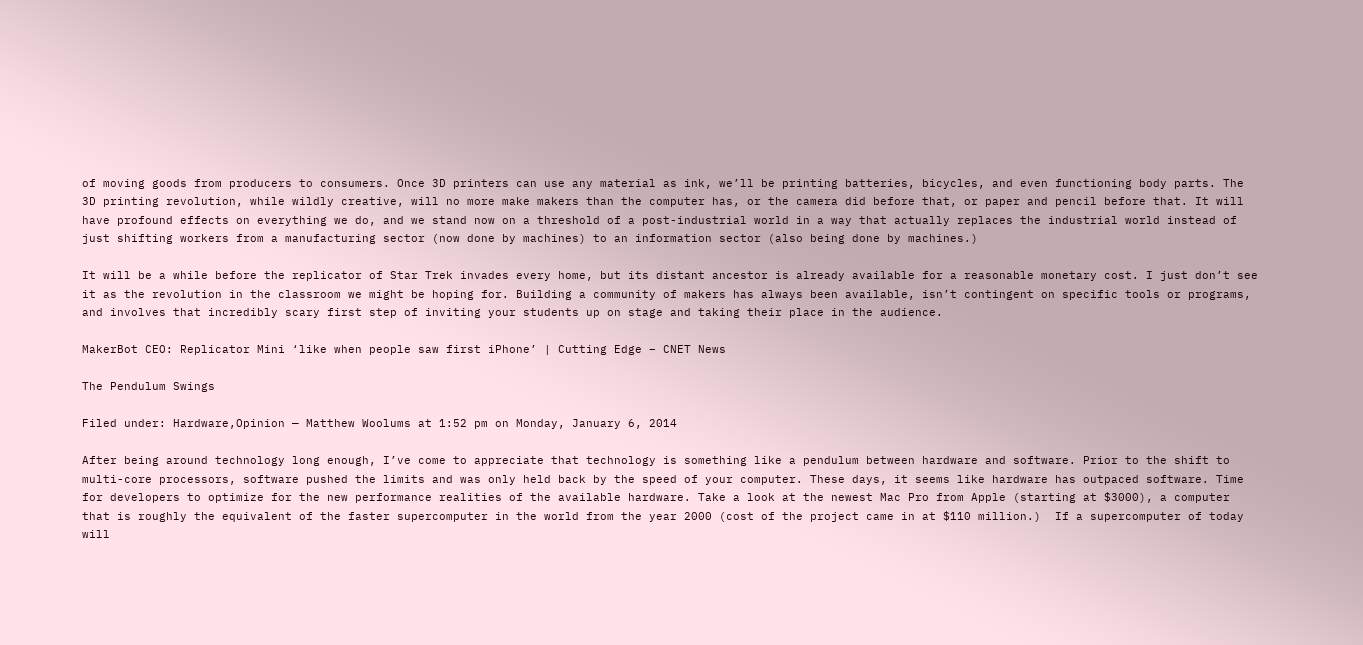of moving goods from producers to consumers. Once 3D printers can use any material as ink, we’ll be printing batteries, bicycles, and even functioning body parts. The 3D printing revolution, while wildly creative, will no more make makers than the computer has, or the camera did before that, or paper and pencil before that. It will have profound effects on everything we do, and we stand now on a threshold of a post-industrial world in a way that actually replaces the industrial world instead of just shifting workers from a manufacturing sector (now done by machines) to an information sector (also being done by machines.)

It will be a while before the replicator of Star Trek invades every home, but its distant ancestor is already available for a reasonable monetary cost. I just don’t see it as the revolution in the classroom we might be hoping for. Building a community of makers has always been available, isn’t contingent on specific tools or programs, and involves that incredibly scary first step of inviting your students up on stage and taking their place in the audience.

MakerBot CEO: Replicator Mini ‘like when people saw first iPhone’ | Cutting Edge – CNET News

The Pendulum Swings

Filed under: Hardware,Opinion — Matthew Woolums at 1:52 pm on Monday, January 6, 2014

After being around technology long enough, I’ve come to appreciate that technology is something like a pendulum between hardware and software. Prior to the shift to multi-core processors, software pushed the limits and was only held back by the speed of your computer. These days, it seems like hardware has outpaced software. Time for developers to optimize for the new performance realities of the available hardware. Take a look at the newest Mac Pro from Apple (starting at $3000), a computer that is roughly the equivalent of the faster supercomputer in the world from the year 2000 (cost of the project came in at $110 million.)  If a supercomputer of today will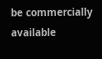be commercially available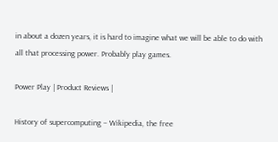in about a dozen years, it is hard to imagine what we will be able to do with all that processing power. Probably play games.

Power Play | Product Reviews |

History of supercomputing – Wikipedia, the free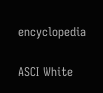encyclopedia

ASCI White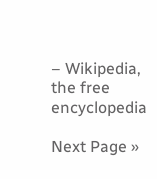– Wikipedia, the free encyclopedia

Next Page »